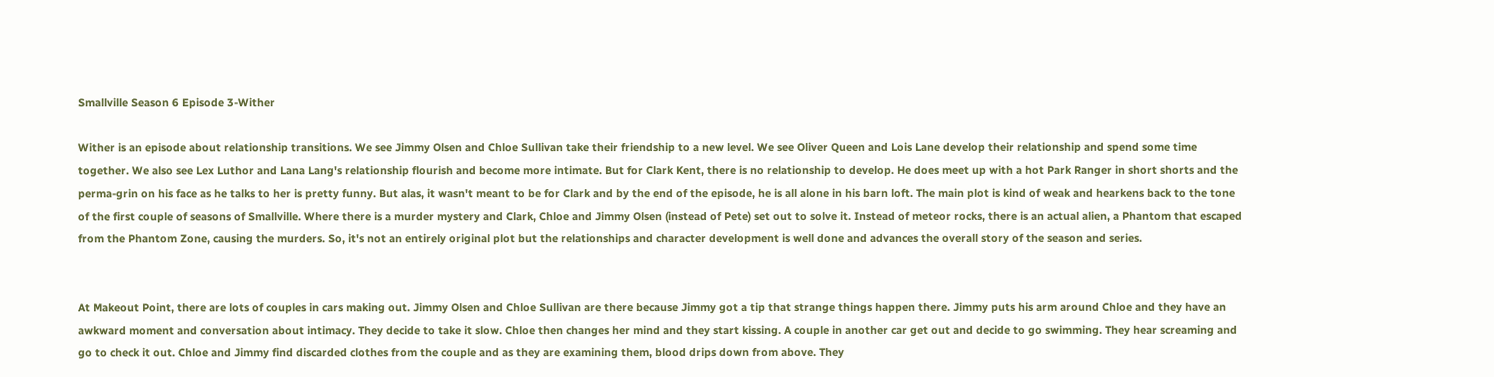Smallville Season 6 Episode 3-Wither

Wither is an episode about relationship transitions. We see Jimmy Olsen and Chloe Sullivan take their friendship to a new level. We see Oliver Queen and Lois Lane develop their relationship and spend some time together. We also see Lex Luthor and Lana Lang's relationship flourish and become more intimate. But for Clark Kent, there is no relationship to develop. He does meet up with a hot Park Ranger in short shorts and the perma-grin on his face as he talks to her is pretty funny. But alas, it wasn't meant to be for Clark and by the end of the episode, he is all alone in his barn loft. The main plot is kind of weak and hearkens back to the tone of the first couple of seasons of Smallville. Where there is a murder mystery and Clark, Chloe and Jimmy Olsen (instead of Pete) set out to solve it. Instead of meteor rocks, there is an actual alien, a Phantom that escaped from the Phantom Zone, causing the murders. So, it's not an entirely original plot but the relationships and character development is well done and advances the overall story of the season and series.


At Makeout Point, there are lots of couples in cars making out. Jimmy Olsen and Chloe Sullivan are there because Jimmy got a tip that strange things happen there. Jimmy puts his arm around Chloe and they have an awkward moment and conversation about intimacy. They decide to take it slow. Chloe then changes her mind and they start kissing. A couple in another car get out and decide to go swimming. They hear screaming and go to check it out. Chloe and Jimmy find discarded clothes from the couple and as they are examining them, blood drips down from above. They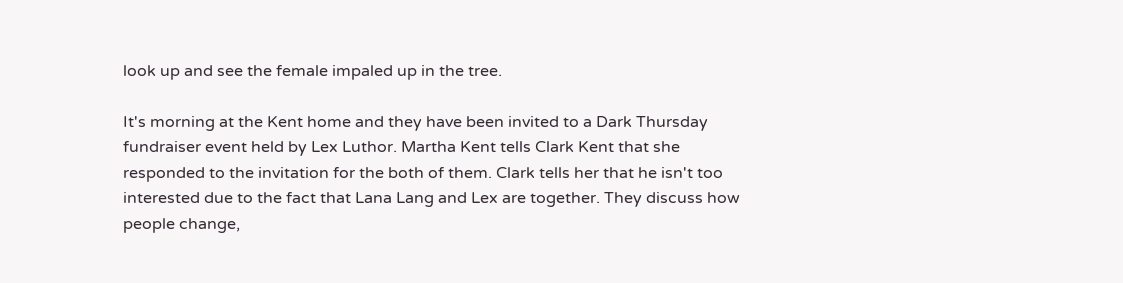look up and see the female impaled up in the tree.

It's morning at the Kent home and they have been invited to a Dark Thursday fundraiser event held by Lex Luthor. Martha Kent tells Clark Kent that she responded to the invitation for the both of them. Clark tells her that he isn't too interested due to the fact that Lana Lang and Lex are together. They discuss how people change,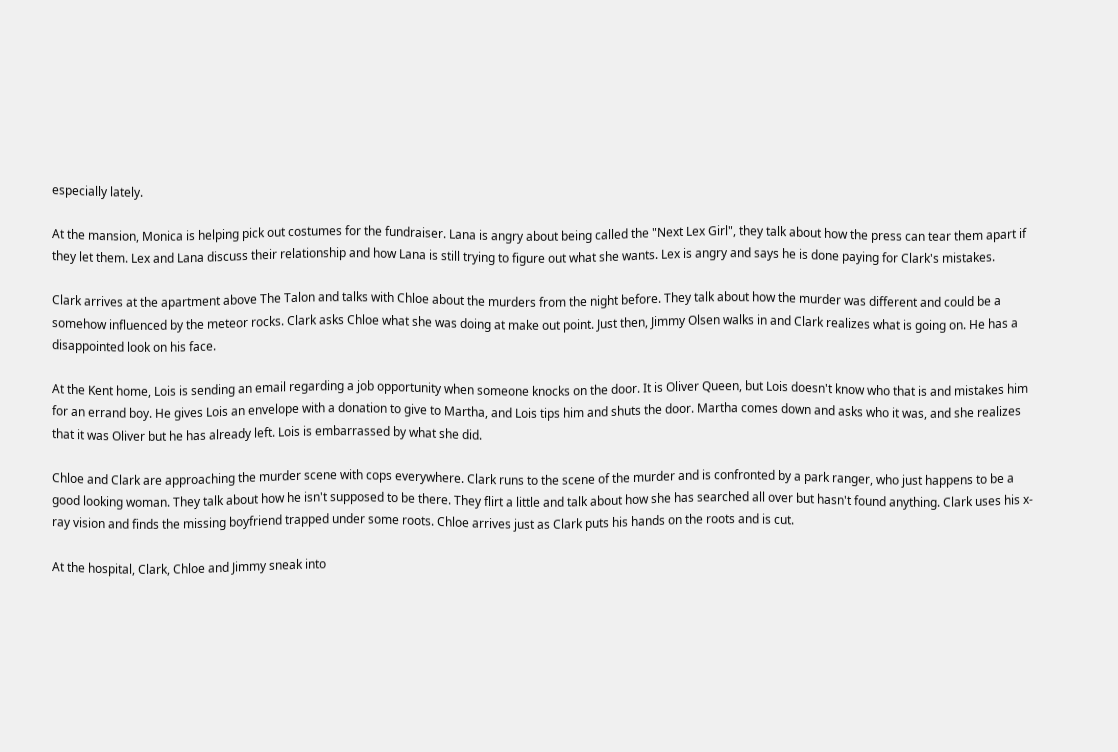especially lately.

At the mansion, Monica is helping pick out costumes for the fundraiser. Lana is angry about being called the "Next Lex Girl", they talk about how the press can tear them apart if they let them. Lex and Lana discuss their relationship and how Lana is still trying to figure out what she wants. Lex is angry and says he is done paying for Clark's mistakes.

Clark arrives at the apartment above The Talon and talks with Chloe about the murders from the night before. They talk about how the murder was different and could be a somehow influenced by the meteor rocks. Clark asks Chloe what she was doing at make out point. Just then, Jimmy Olsen walks in and Clark realizes what is going on. He has a disappointed look on his face.

At the Kent home, Lois is sending an email regarding a job opportunity when someone knocks on the door. It is Oliver Queen, but Lois doesn't know who that is and mistakes him for an errand boy. He gives Lois an envelope with a donation to give to Martha, and Lois tips him and shuts the door. Martha comes down and asks who it was, and she realizes that it was Oliver but he has already left. Lois is embarrassed by what she did.

Chloe and Clark are approaching the murder scene with cops everywhere. Clark runs to the scene of the murder and is confronted by a park ranger, who just happens to be a good looking woman. They talk about how he isn't supposed to be there. They flirt a little and talk about how she has searched all over but hasn't found anything. Clark uses his x-ray vision and finds the missing boyfriend trapped under some roots. Chloe arrives just as Clark puts his hands on the roots and is cut.

At the hospital, Clark, Chloe and Jimmy sneak into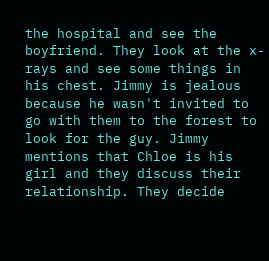the hospital and see the boyfriend. They look at the x-rays and see some things in his chest. Jimmy is jealous because he wasn't invited to go with them to the forest to look for the guy. Jimmy mentions that Chloe is his girl and they discuss their relationship. They decide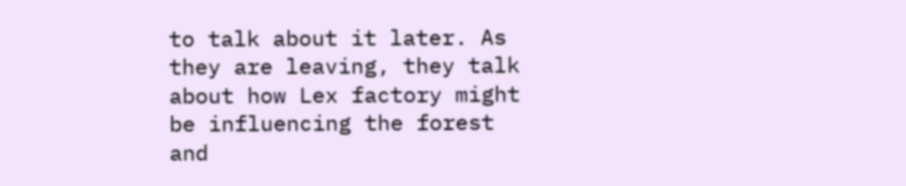to talk about it later. As they are leaving, they talk about how Lex factory might be influencing the forest and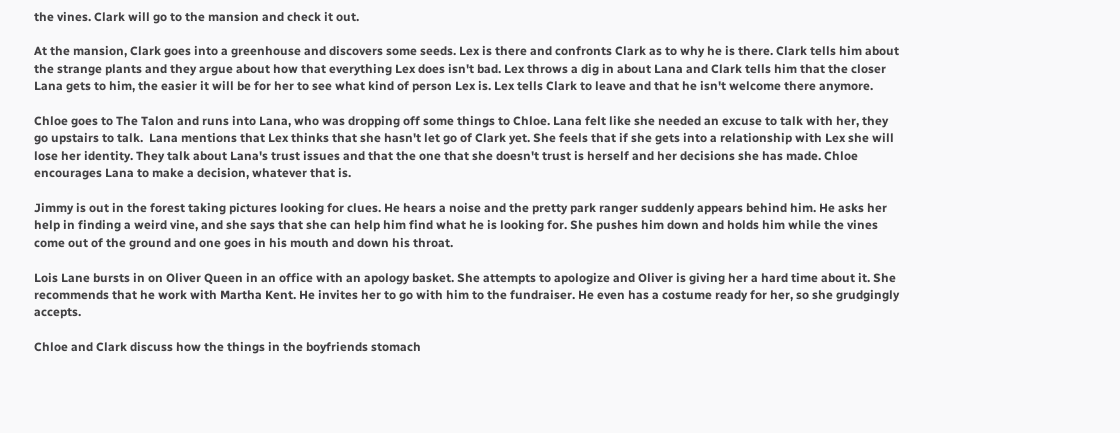the vines. Clark will go to the mansion and check it out.

At the mansion, Clark goes into a greenhouse and discovers some seeds. Lex is there and confronts Clark as to why he is there. Clark tells him about the strange plants and they argue about how that everything Lex does isn't bad. Lex throws a dig in about Lana and Clark tells him that the closer Lana gets to him, the easier it will be for her to see what kind of person Lex is. Lex tells Clark to leave and that he isn't welcome there anymore.

Chloe goes to The Talon and runs into Lana, who was dropping off some things to Chloe. Lana felt like she needed an excuse to talk with her, they go upstairs to talk.  Lana mentions that Lex thinks that she hasn't let go of Clark yet. She feels that if she gets into a relationship with Lex she will lose her identity. They talk about Lana's trust issues and that the one that she doesn't trust is herself and her decisions she has made. Chloe encourages Lana to make a decision, whatever that is.

Jimmy is out in the forest taking pictures looking for clues. He hears a noise and the pretty park ranger suddenly appears behind him. He asks her help in finding a weird vine, and she says that she can help him find what he is looking for. She pushes him down and holds him while the vines come out of the ground and one goes in his mouth and down his throat.

Lois Lane bursts in on Oliver Queen in an office with an apology basket. She attempts to apologize and Oliver is giving her a hard time about it. She recommends that he work with Martha Kent. He invites her to go with him to the fundraiser. He even has a costume ready for her, so she grudgingly accepts.

Chloe and Clark discuss how the things in the boyfriends stomach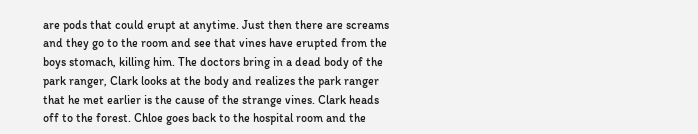are pods that could erupt at anytime. Just then there are screams and they go to the room and see that vines have erupted from the boys stomach, killing him. The doctors bring in a dead body of the park ranger, Clark looks at the body and realizes the park ranger that he met earlier is the cause of the strange vines. Clark heads off to the forest. Chloe goes back to the hospital room and the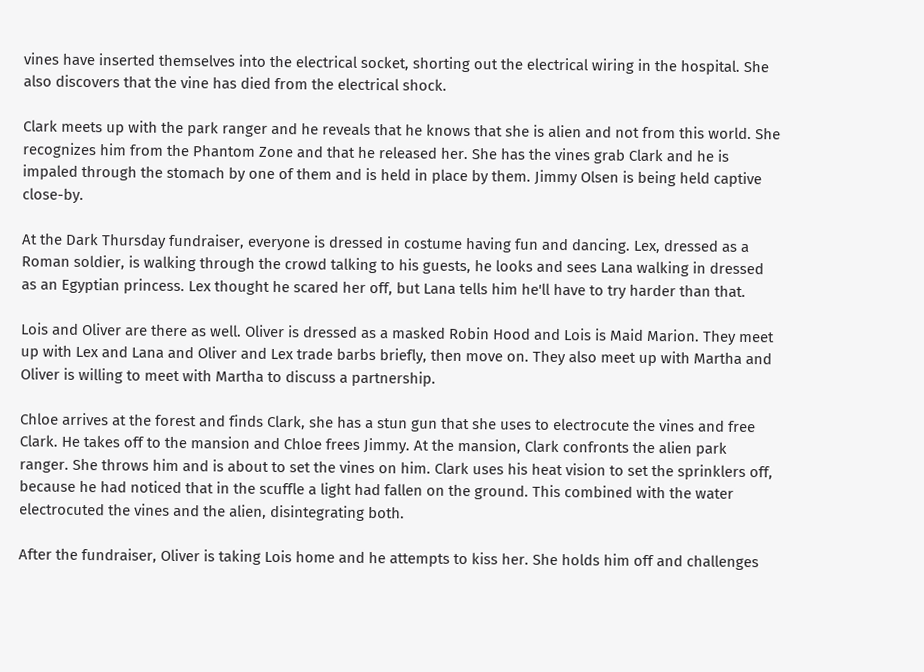vines have inserted themselves into the electrical socket, shorting out the electrical wiring in the hospital. She also discovers that the vine has died from the electrical shock.

Clark meets up with the park ranger and he reveals that he knows that she is alien and not from this world. She recognizes him from the Phantom Zone and that he released her. She has the vines grab Clark and he is impaled through the stomach by one of them and is held in place by them. Jimmy Olsen is being held captive close-by.

At the Dark Thursday fundraiser, everyone is dressed in costume having fun and dancing. Lex, dressed as a Roman soldier, is walking through the crowd talking to his guests, he looks and sees Lana walking in dressed as an Egyptian princess. Lex thought he scared her off, but Lana tells him he'll have to try harder than that.

Lois and Oliver are there as well. Oliver is dressed as a masked Robin Hood and Lois is Maid Marion. They meet up with Lex and Lana and Oliver and Lex trade barbs briefly, then move on. They also meet up with Martha and Oliver is willing to meet with Martha to discuss a partnership.

Chloe arrives at the forest and finds Clark, she has a stun gun that she uses to electrocute the vines and free Clark. He takes off to the mansion and Chloe frees Jimmy. At the mansion, Clark confronts the alien park ranger. She throws him and is about to set the vines on him. Clark uses his heat vision to set the sprinklers off, because he had noticed that in the scuffle a light had fallen on the ground. This combined with the water electrocuted the vines and the alien, disintegrating both.

After the fundraiser, Oliver is taking Lois home and he attempts to kiss her. She holds him off and challenges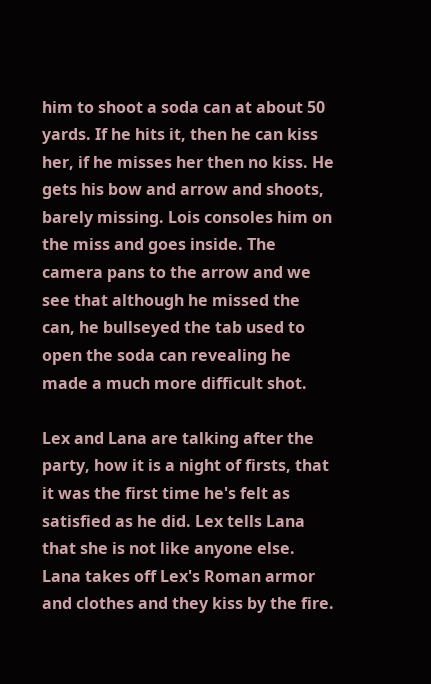him to shoot a soda can at about 50 yards. If he hits it, then he can kiss her, if he misses her then no kiss. He gets his bow and arrow and shoots, barely missing. Lois consoles him on the miss and goes inside. The camera pans to the arrow and we see that although he missed the can, he bullseyed the tab used to open the soda can revealing he made a much more difficult shot.

Lex and Lana are talking after the party, how it is a night of firsts, that it was the first time he's felt as satisfied as he did. Lex tells Lana that she is not like anyone else. Lana takes off Lex's Roman armor and clothes and they kiss by the fire.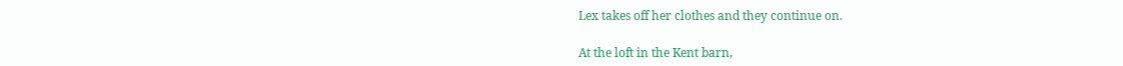Lex takes off her clothes and they continue on.

At the loft in the Kent barn,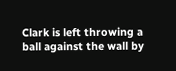Clark is left throwing a ball against the wall by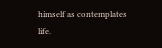himself as contemplates life.